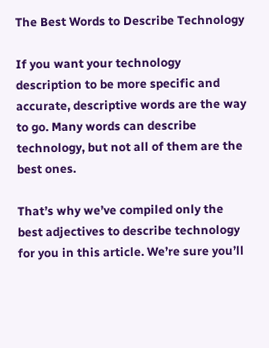The Best Words to Describe Technology

If you want your technology description to be more specific and accurate, descriptive words are the way to go. Many words can describe technology, but not all of them are the best ones.

That’s why we’ve compiled only the best adjectives to describe technology for you in this article. We’re sure you’ll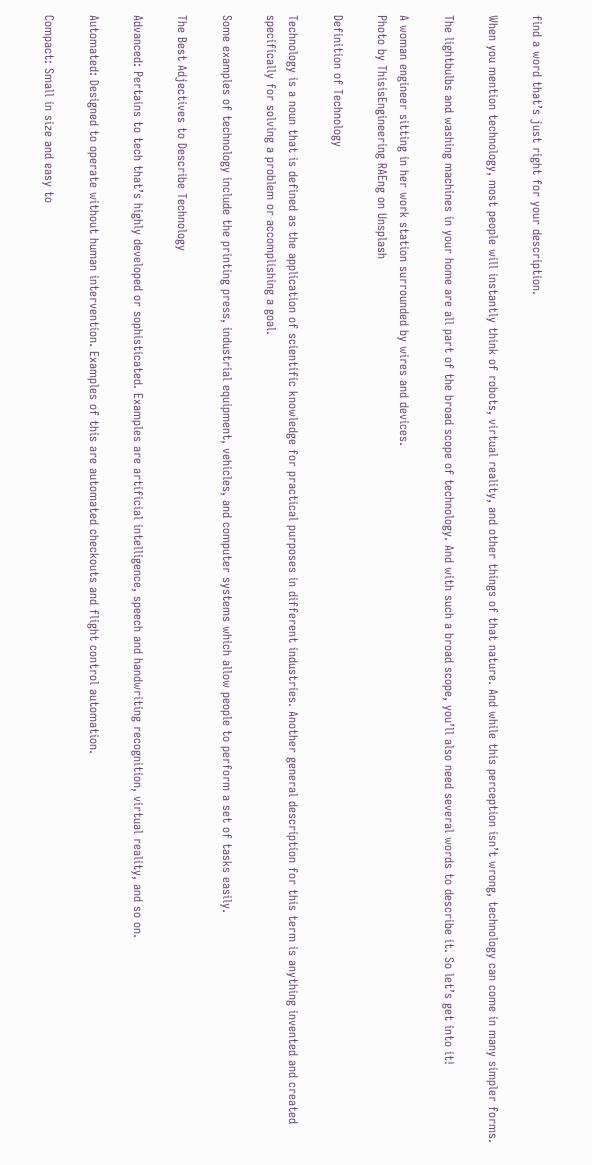find a word that’s just right for your description.

When you mention technology, most people will instantly think of robots, virtual reality, and other things of that nature. And while this perception isn’t wrong, technology can come in many simpler forms.

The lightbulbs and washing machines in your home are all part of the broad scope of technology. And with such a broad scope, you’ll also need several words to describe it. So let’s get into it!

A woman engineer sitting in her work station surrounded by wires and devices.
Photo by ThisisEngineering RAEng on Unsplash

Definition of Technology

Technology is a noun that is defined as the application of scientific knowledge for practical purposes in different industries. Another general description for this term is anything invented and created specifically for solving a problem or accomplishing a goal.

Some examples of technology include the printing press, industrial equipment, vehicles, and computer systems which allow people to perform a set of tasks easily.

The Best Adjectives to Describe Technology

Advanced: Pertains to tech that’s highly developed or sophisticated. Examples are artificial intelligence, speech and handwriting recognition, virtual reality, and so on.

Automated: Designed to operate without human intervention. Examples of this are automated checkouts and flight control automation.

Compact: Small in size and easy to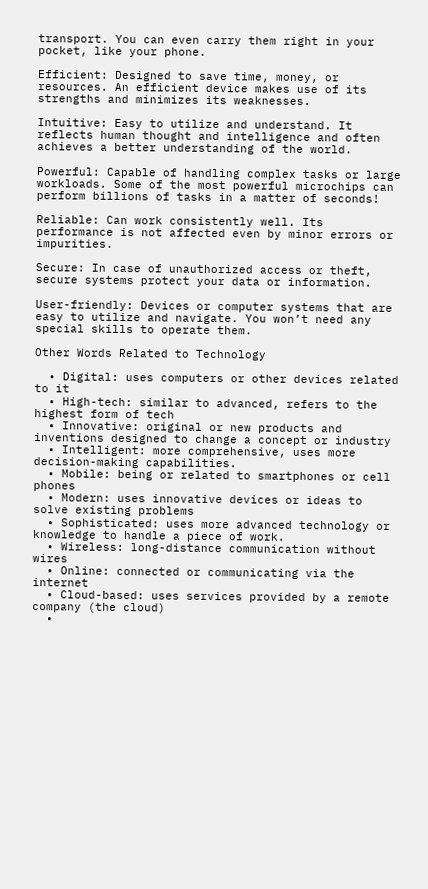transport. You can even carry them right in your pocket, like your phone.

Efficient: Designed to save time, money, or resources. An efficient device makes use of its strengths and minimizes its weaknesses.

Intuitive: Easy to utilize and understand. It reflects human thought and intelligence and often achieves a better understanding of the world.

Powerful: Capable of handling complex tasks or large workloads. Some of the most powerful microchips can perform billions of tasks in a matter of seconds!

Reliable: Can work consistently well. Its performance is not affected even by minor errors or impurities.

Secure: In case of unauthorized access or theft, secure systems protect your data or information.

User-friendly: Devices or computer systems that are easy to utilize and navigate. You won’t need any special skills to operate them.

Other Words Related to Technology

  • Digital: uses computers or other devices related to it
  • High-tech: similar to advanced, refers to the highest form of tech
  • Innovative: original or new products and inventions designed to change a concept or industry
  • Intelligent: more comprehensive, uses more decision-making capabilities.
  • Mobile: being or related to smartphones or cell phones
  • Modern: uses innovative devices or ideas to solve existing problems
  • Sophisticated: uses more advanced technology or knowledge to handle a piece of work.
  • Wireless: long-distance communication without wires
  • Online: connected or communicating via the internet
  • Cloud-based: uses services provided by a remote company (the cloud)
  •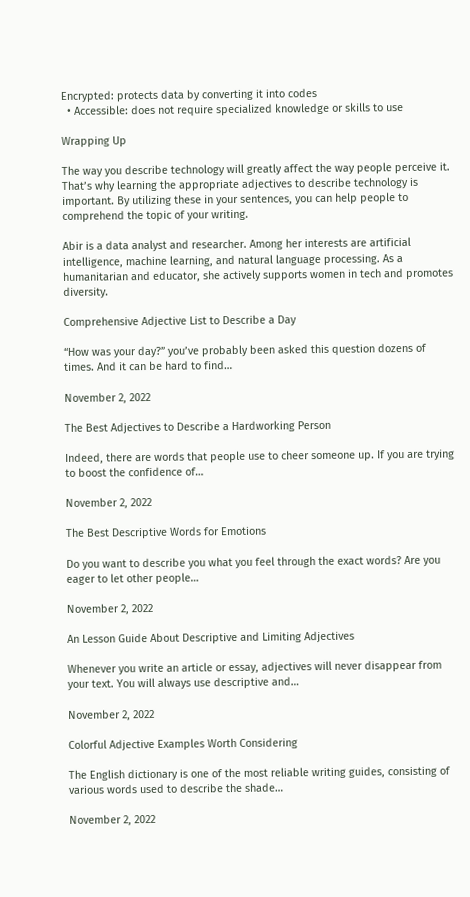Encrypted: protects data by converting it into codes
  • Accessible: does not require specialized knowledge or skills to use

Wrapping Up

The way you describe technology will greatly affect the way people perceive it. That’s why learning the appropriate adjectives to describe technology is important. By utilizing these in your sentences, you can help people to comprehend the topic of your writing.

Abir is a data analyst and researcher. Among her interests are artificial intelligence, machine learning, and natural language processing. As a humanitarian and educator, she actively supports women in tech and promotes diversity.

Comprehensive Adjective List to Describe a Day

“How was your day?” you’ve probably been asked this question dozens of times. And it can be hard to find…

November 2, 2022

The Best Adjectives to Describe a Hardworking Person

Indeed, there are words that people use to cheer someone up. If you are trying to boost the confidence of…

November 2, 2022

The Best Descriptive Words for Emotions

Do you want to describe you what you feel through the exact words? Are you eager to let other people…

November 2, 2022

An Lesson Guide About Descriptive and Limiting Adjectives

Whenever you write an article or essay, adjectives will never disappear from your text. You will always use descriptive and…

November 2, 2022

Colorful Adjective Examples Worth Considering

The English dictionary is one of the most reliable writing guides, consisting of various words used to describe the shade…

November 2, 2022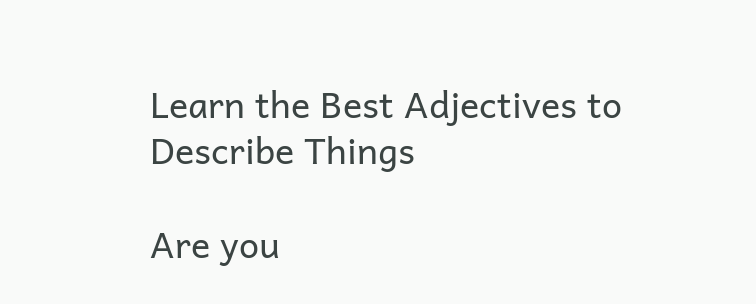Learn the Best Adjectives to Describe Things

Are you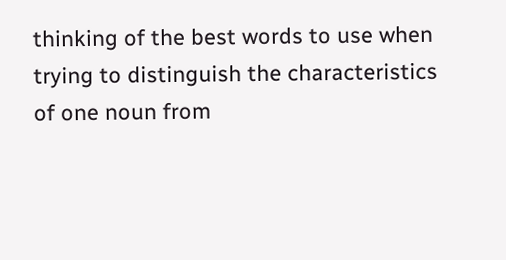thinking of the best words to use when trying to distinguish the characteristics of one noun from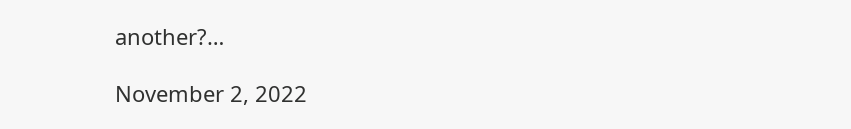another?…

November 2, 2022